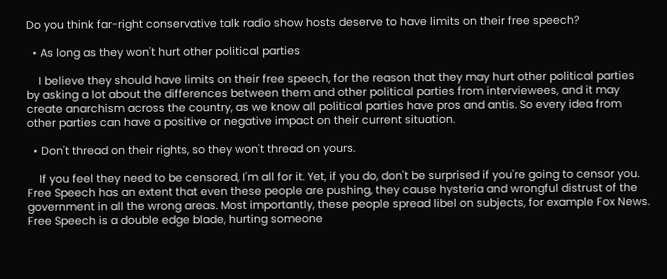Do you think far-right conservative talk radio show hosts deserve to have limits on their free speech?

  • As long as they won't hurt other political parties

    I believe they should have limits on their free speech, for the reason that they may hurt other political parties by asking a lot about the differences between them and other political parties from interviewees, and it may create anarchism across the country, as we know all political parties have pros and antis. So every idea from other parties can have a positive or negative impact on their current situation.

  • Don't thread on their rights, so they won't thread on yours.

    If you feel they need to be censored, I'm all for it. Yet, if you do, don't be surprised if you're going to censor you. Free Speech has an extent that even these people are pushing, they cause hysteria and wrongful distrust of the government in all the wrong areas. Most importantly, these people spread libel on subjects, for example Fox News. Free Speech is a double edge blade, hurting someone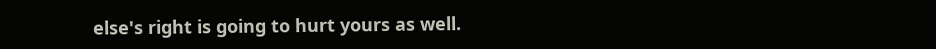else's right is going to hurt yours as well.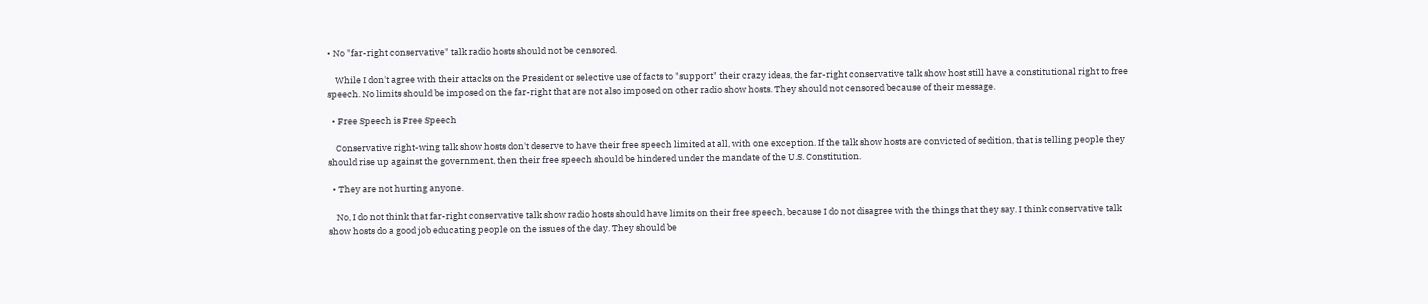• No "far-right conservative" talk radio hosts should not be censored.

    While I don't agree with their attacks on the President or selective use of facts to "support" their crazy ideas, the far-right conservative talk show host still have a constitutional right to free speech. No limits should be imposed on the far-right that are not also imposed on other radio show hosts. They should not censored because of their message.

  • Free Speech is Free Speech

    Conservative right-wing talk show hosts don't deserve to have their free speech limited at all, with one exception. If the talk show hosts are convicted of sedition, that is telling people they should rise up against the government, then their free speech should be hindered under the mandate of the U.S. Constitution.

  • They are not hurting anyone.

    No, I do not think that far-right conservative talk show radio hosts should have limits on their free speech, because I do not disagree with the things that they say. I think conservative talk show hosts do a good job educating people on the issues of the day. They should be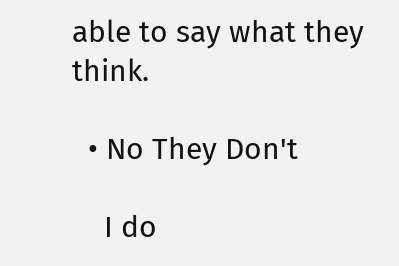able to say what they think.

  • No They Don't

    I do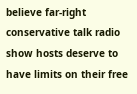believe far-right conservative talk radio show hosts deserve to have limits on their free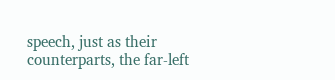speech, just as their counterparts, the far-left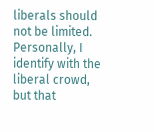liberals should not be limited. Personally, I identify with the liberal crowd, but that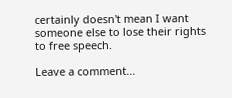certainly doesn't mean I want someone else to lose their rights to free speech.

Leave a comment...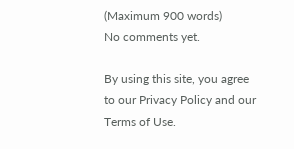(Maximum 900 words)
No comments yet.

By using this site, you agree to our Privacy Policy and our Terms of Use.